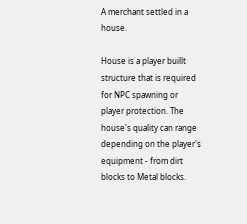A merchant settled in a house.

House is a player buillt structure that is required for NPC spawning or player protection. The house's quality can range depending on the player's equipment - from dirt blocks to Metal blocks.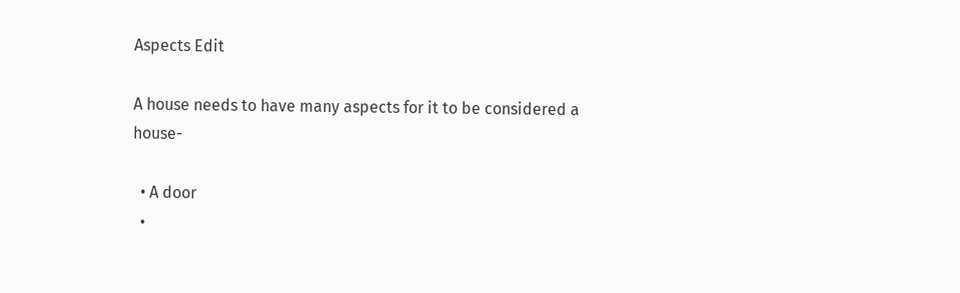Aspects Edit

A house needs to have many aspects for it to be considered a house-

  • A door
  •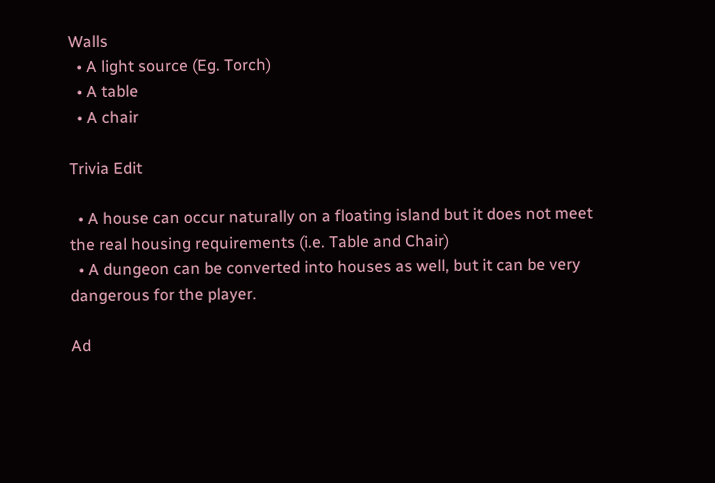Walls
  • A light source (Eg. Torch)
  • A table
  • A chair

Trivia Edit

  • A house can occur naturally on a floating island but it does not meet the real housing requirements (i.e. Table and Chair)
  • A dungeon can be converted into houses as well, but it can be very dangerous for the player.

Ad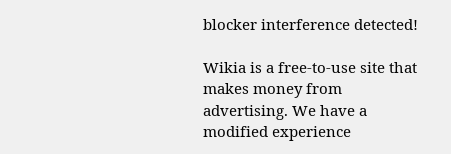blocker interference detected!

Wikia is a free-to-use site that makes money from advertising. We have a modified experience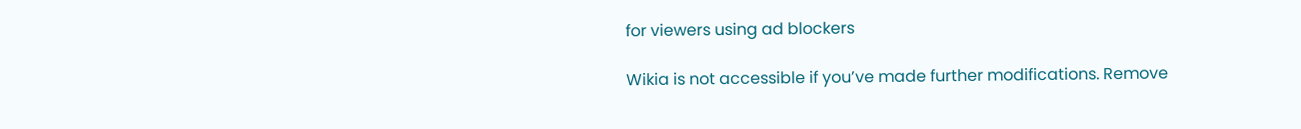for viewers using ad blockers

Wikia is not accessible if you’ve made further modifications. Remove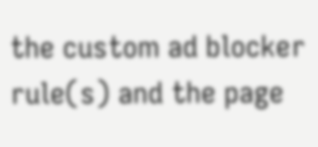the custom ad blocker rule(s) and the page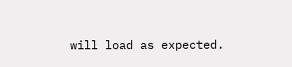will load as expected.